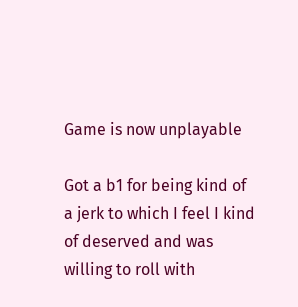Game is now unplayable

Got a b1 for being kind of a jerk to which I feel I kind of deserved and was willing to roll with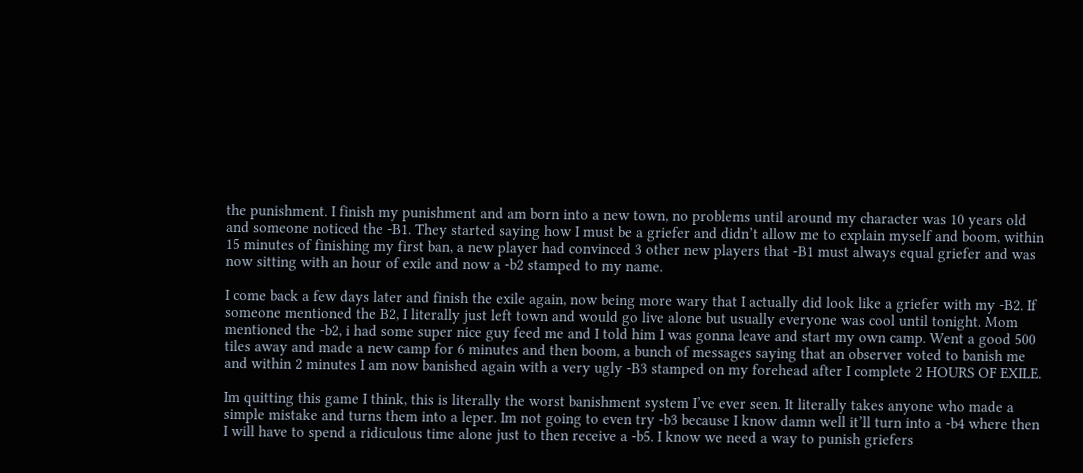the punishment. I finish my punishment and am born into a new town, no problems until around my character was 10 years old and someone noticed the -B1. They started saying how I must be a griefer and didn’t allow me to explain myself and boom, within 15 minutes of finishing my first ban, a new player had convinced 3 other new players that -B1 must always equal griefer and was now sitting with an hour of exile and now a -b2 stamped to my name.

I come back a few days later and finish the exile again, now being more wary that I actually did look like a griefer with my -B2. If someone mentioned the B2, I literally just left town and would go live alone but usually everyone was cool until tonight. Mom mentioned the -b2, i had some super nice guy feed me and I told him I was gonna leave and start my own camp. Went a good 500 tiles away and made a new camp for 6 minutes and then boom, a bunch of messages saying that an observer voted to banish me and within 2 minutes I am now banished again with a very ugly -B3 stamped on my forehead after I complete 2 HOURS OF EXILE.

Im quitting this game I think, this is literally the worst banishment system I’ve ever seen. It literally takes anyone who made a simple mistake and turns them into a leper. Im not going to even try -b3 because I know damn well it’ll turn into a -b4 where then I will have to spend a ridiculous time alone just to then receive a -b5. I know we need a way to punish griefers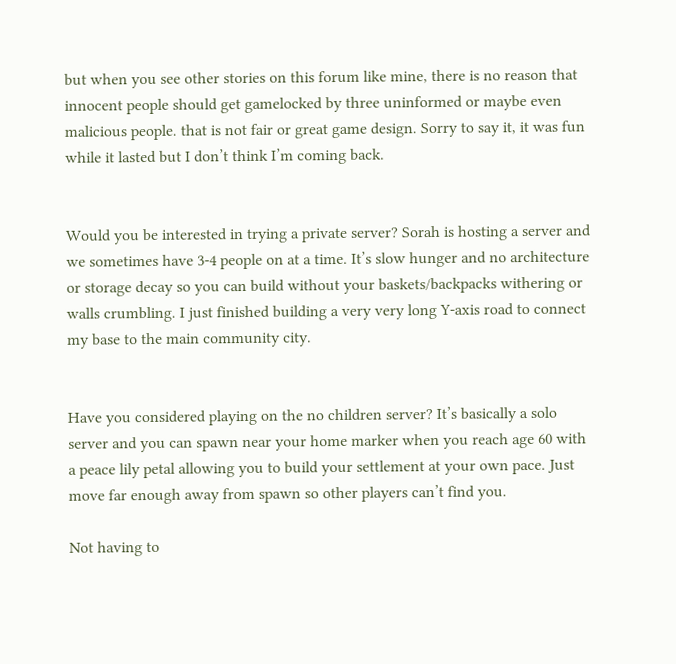but when you see other stories on this forum like mine, there is no reason that innocent people should get gamelocked by three uninformed or maybe even malicious people. that is not fair or great game design. Sorry to say it, it was fun while it lasted but I don’t think I’m coming back.


Would you be interested in trying a private server? Sorah is hosting a server and we sometimes have 3-4 people on at a time. It’s slow hunger and no architecture or storage decay so you can build without your baskets/backpacks withering or walls crumbling. I just finished building a very very long Y-axis road to connect my base to the main community city.


Have you considered playing on the no children server? It’s basically a solo server and you can spawn near your home marker when you reach age 60 with a peace lily petal allowing you to build your settlement at your own pace. Just move far enough away from spawn so other players can’t find you.

Not having to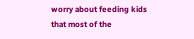worry about feeding kids that most of the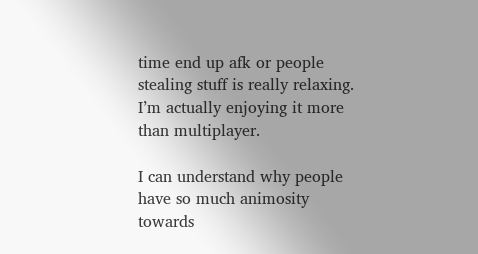time end up afk or people stealing stuff is really relaxing. I’m actually enjoying it more than multiplayer.

I can understand why people have so much animosity towards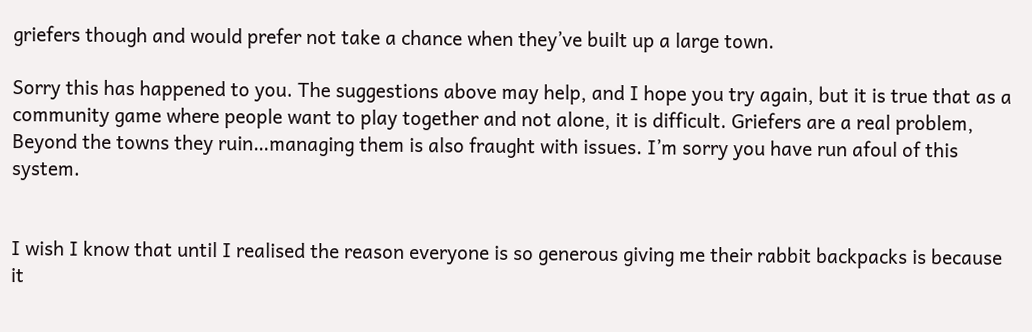griefers though and would prefer not take a chance when they’ve built up a large town.

Sorry this has happened to you. The suggestions above may help, and I hope you try again, but it is true that as a community game where people want to play together and not alone, it is difficult. Griefers are a real problem, Beyond the towns they ruin…managing them is also fraught with issues. I’m sorry you have run afoul of this system.


I wish I know that until I realised the reason everyone is so generous giving me their rabbit backpacks is because it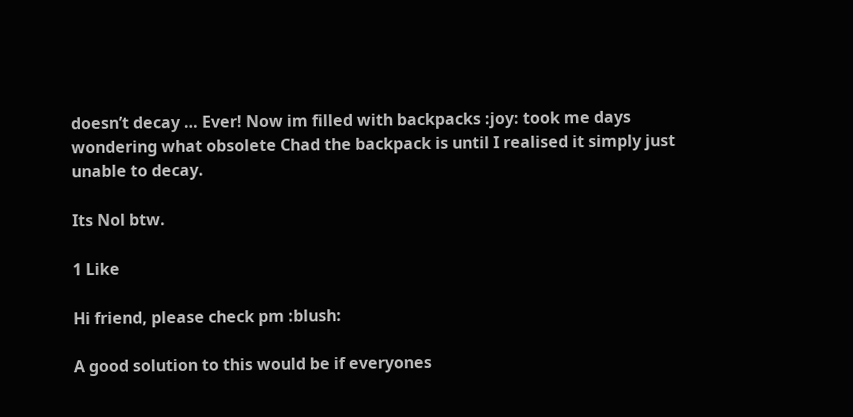doesn’t decay … Ever! Now im filled with backpacks :joy: took me days wondering what obsolete Chad the backpack is until I realised it simply just unable to decay.

Its Nol btw.

1 Like

Hi friend, please check pm :blush:

A good solution to this would be if everyones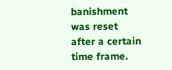banishment was reset after a certain time frame.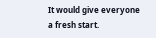It would give everyone a fresh start.